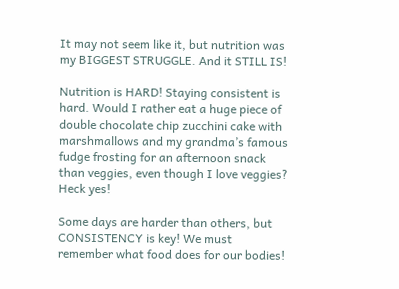It may not seem like it, but nutrition was my BIGGEST STRUGGLE. And it STILL IS!

Nutrition is HARD! Staying consistent is hard. Would I rather eat a huge piece of double chocolate chip zucchini cake with marshmallows and my grandma’s famous fudge frosting for an afternoon snack than veggies, even though I love veggies? Heck yes!

Some days are harder than others, but CONSISTENCY is key! We must remember what food does for our bodies!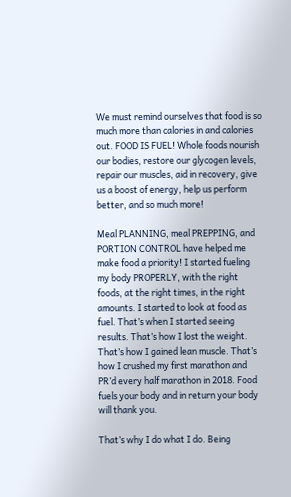We must remind ourselves that food is so much more than calories in and calories out. FOOD IS FUEL! Whole foods nourish our bodies, restore our glycogen levels, repair our muscles, aid in recovery, give us a boost of energy, help us perform better, and so much more!

Meal PLANNING, meal PREPPING, and PORTION CONTROL have helped me make food a priority! I started fueling my body PROPERLY, with the right foods, at the right times, in the right amounts. I started to look at food as fuel. That’s when I started seeing results. That’s how I lost the weight. That’s how I gained lean muscle. That’s how I crushed my first marathon and PR’d every half marathon in 2018. Food fuels your body and in return your body will thank you.

That’s why I do what I do. Being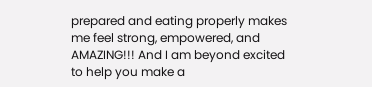prepared and eating properly makes me feel strong, empowered, and AMAZING!!! And I am beyond excited to help you make a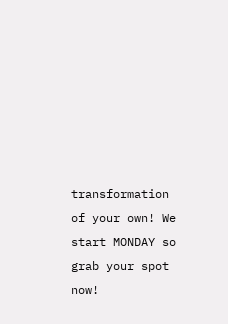transformation of your own! We start MONDAY so grab your spot now!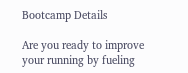Bootcamp Details

Are you ready to improve your running by fueling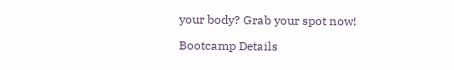your body? Grab your spot now!

Bootcamp Details